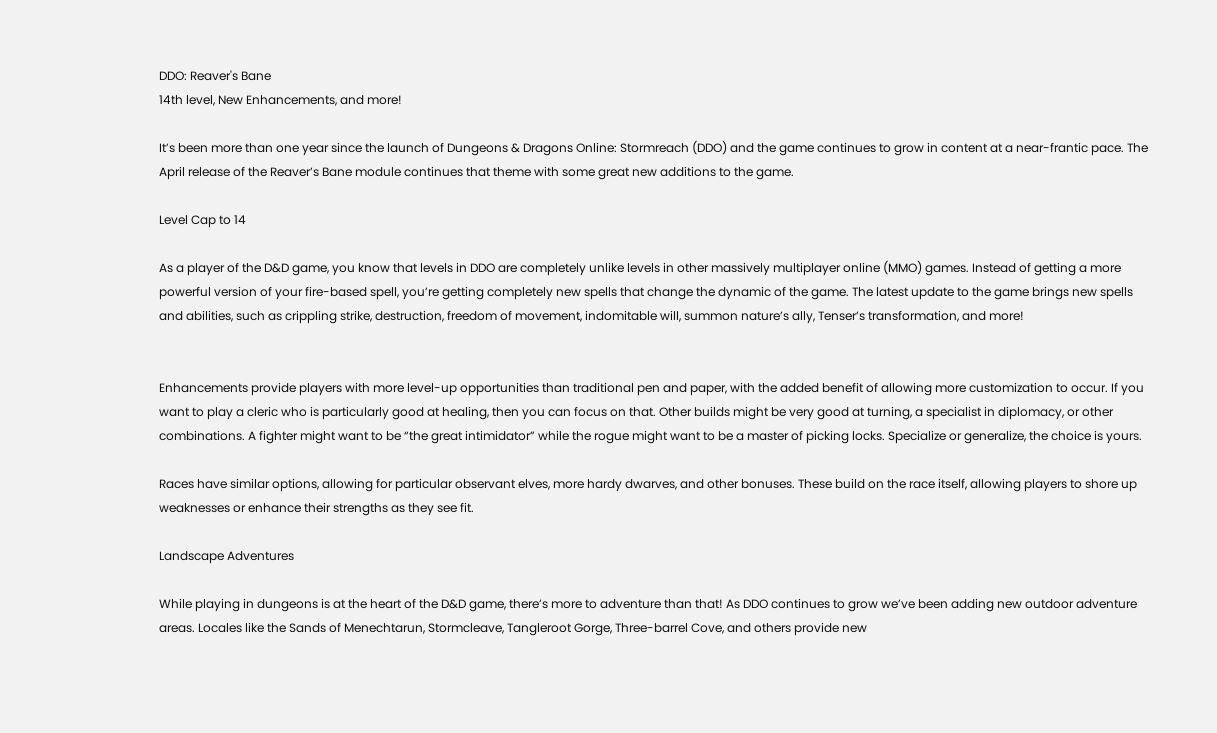DDO: Reaver's Bane
14th level, New Enhancements, and more!

It’s been more than one year since the launch of Dungeons & Dragons Online: Stormreach (DDO) and the game continues to grow in content at a near-frantic pace. The April release of the Reaver’s Bane module continues that theme with some great new additions to the game.

Level Cap to 14

As a player of the D&D game, you know that levels in DDO are completely unlike levels in other massively multiplayer online (MMO) games. Instead of getting a more powerful version of your fire-based spell, you’re getting completely new spells that change the dynamic of the game. The latest update to the game brings new spells and abilities, such as crippling strike, destruction, freedom of movement, indomitable will, summon nature’s ally, Tenser’s transformation, and more!


Enhancements provide players with more level-up opportunities than traditional pen and paper, with the added benefit of allowing more customization to occur. If you want to play a cleric who is particularly good at healing, then you can focus on that. Other builds might be very good at turning, a specialist in diplomacy, or other combinations. A fighter might want to be “the great intimidator” while the rogue might want to be a master of picking locks. Specialize or generalize, the choice is yours.

Races have similar options, allowing for particular observant elves, more hardy dwarves, and other bonuses. These build on the race itself, allowing players to shore up weaknesses or enhance their strengths as they see fit.

Landscape Adventures

While playing in dungeons is at the heart of the D&D game, there’s more to adventure than that! As DDO continues to grow we’ve been adding new outdoor adventure areas. Locales like the Sands of Menechtarun, Stormcleave, Tangleroot Gorge, Three-barrel Cove, and others provide new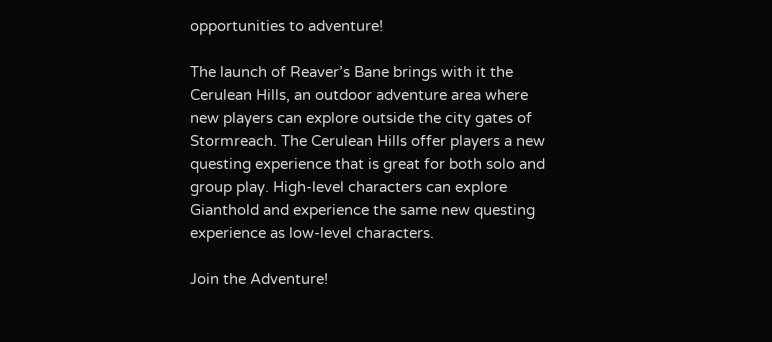opportunities to adventure!

The launch of Reaver’s Bane brings with it the Cerulean Hills, an outdoor adventure area where new players can explore outside the city gates of Stormreach. The Cerulean Hills offer players a new questing experience that is great for both solo and group play. High-level characters can explore Gianthold and experience the same new questing experience as low-level characters.

Join the Adventure!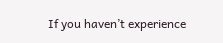If you haven’t experience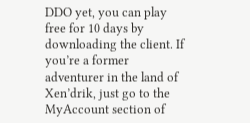DDO yet, you can play free for 10 days by downloading the client. If you’re a former adventurer in the land of Xen’drik, just go to the MyAccount section of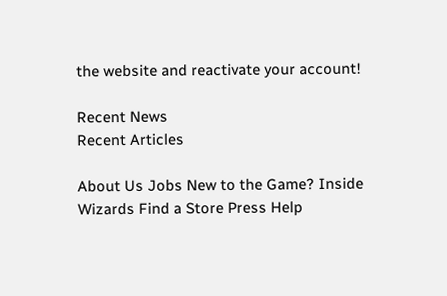the website and reactivate your account!

Recent News
Recent Articles

About Us Jobs New to the Game? Inside Wizards Find a Store Press Help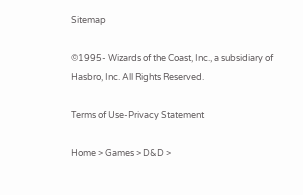Sitemap

©1995- Wizards of the Coast, Inc., a subsidiary of Hasbro, Inc. All Rights Reserved.

Terms of Use-Privacy Statement

Home > Games > D&D >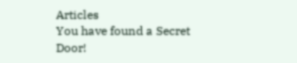Articles
You have found a Secret Door!